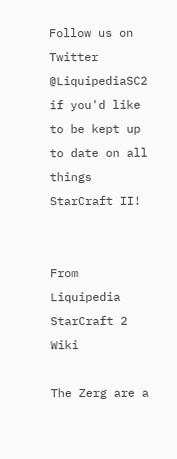Follow us on Twitter @LiquipediaSC2 if you'd like to be kept up to date on all things StarCraft II!


From Liquipedia StarCraft 2 Wiki

The Zerg are a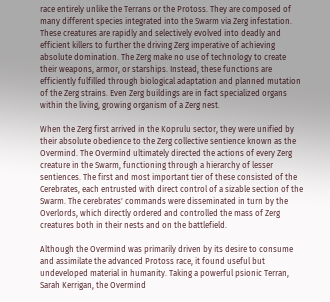race entirely unlike the Terrans or the Protoss. They are composed of many different species integrated into the Swarm via Zerg infestation. These creatures are rapidly and selectively evolved into deadly and efficient killers to further the driving Zerg imperative of achieving absolute domination. The Zerg make no use of technology to create their weapons, armor, or starships. Instead, these functions are efficiently fulfilled through biological adaptation and planned mutation of the Zerg strains. Even Zerg buildings are in fact specialized organs within the living, growing organism of a Zerg nest.

When the Zerg first arrived in the Koprulu sector, they were unified by their absolute obedience to the Zerg collective sentience known as the Overmind. The Overmind ultimately directed the actions of every Zerg creature in the Swarm, functioning through a hierarchy of lesser sentiences. The first and most important tier of these consisted of the Cerebrates, each entrusted with direct control of a sizable section of the Swarm. The cerebrates' commands were disseminated in turn by the Overlords, which directly ordered and controlled the mass of Zerg creatures both in their nests and on the battlefield.

Although the Overmind was primarily driven by its desire to consume and assimilate the advanced Protoss race, it found useful but undeveloped material in humanity. Taking a powerful psionic Terran, Sarah Kerrigan, the Overmind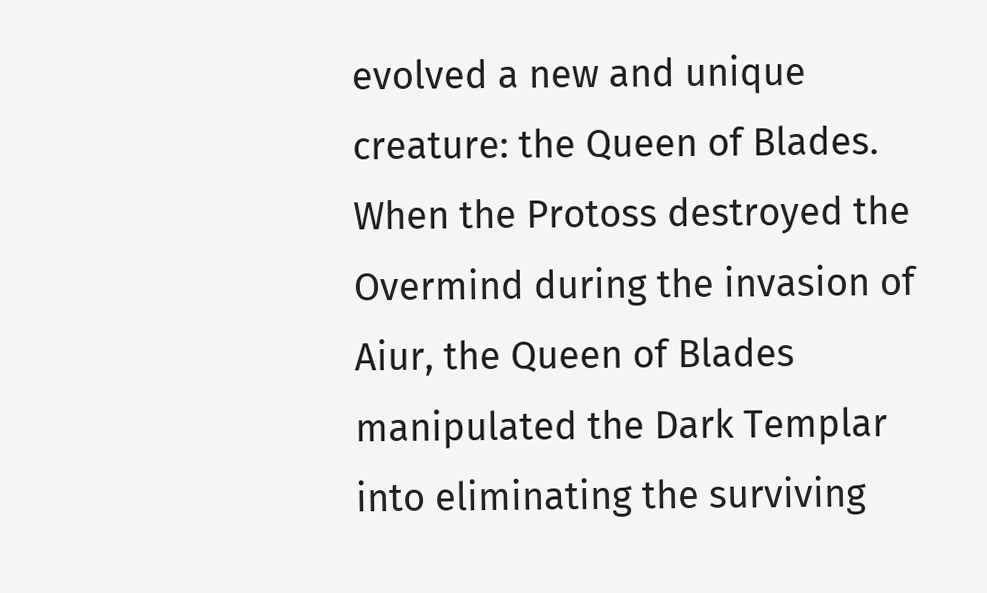evolved a new and unique creature: the Queen of Blades. When the Protoss destroyed the Overmind during the invasion of Aiur, the Queen of Blades manipulated the Dark Templar into eliminating the surviving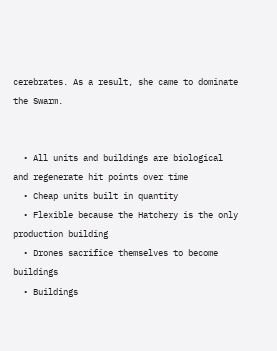cerebrates. As a result, she came to dominate the Swarm.


  • All units and buildings are biological and regenerate hit points over time
  • Cheap units built in quantity
  • Flexible because the Hatchery is the only production building
  • Drones sacrifice themselves to become buildings
  • Buildings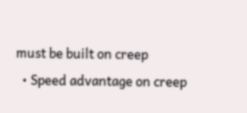must be built on creep
  • Speed advantage on creep